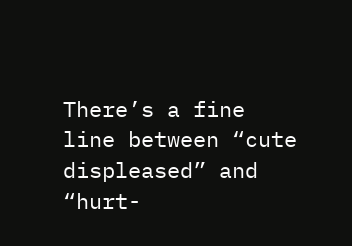There’s a fine line between “cute displeased” and “hurt-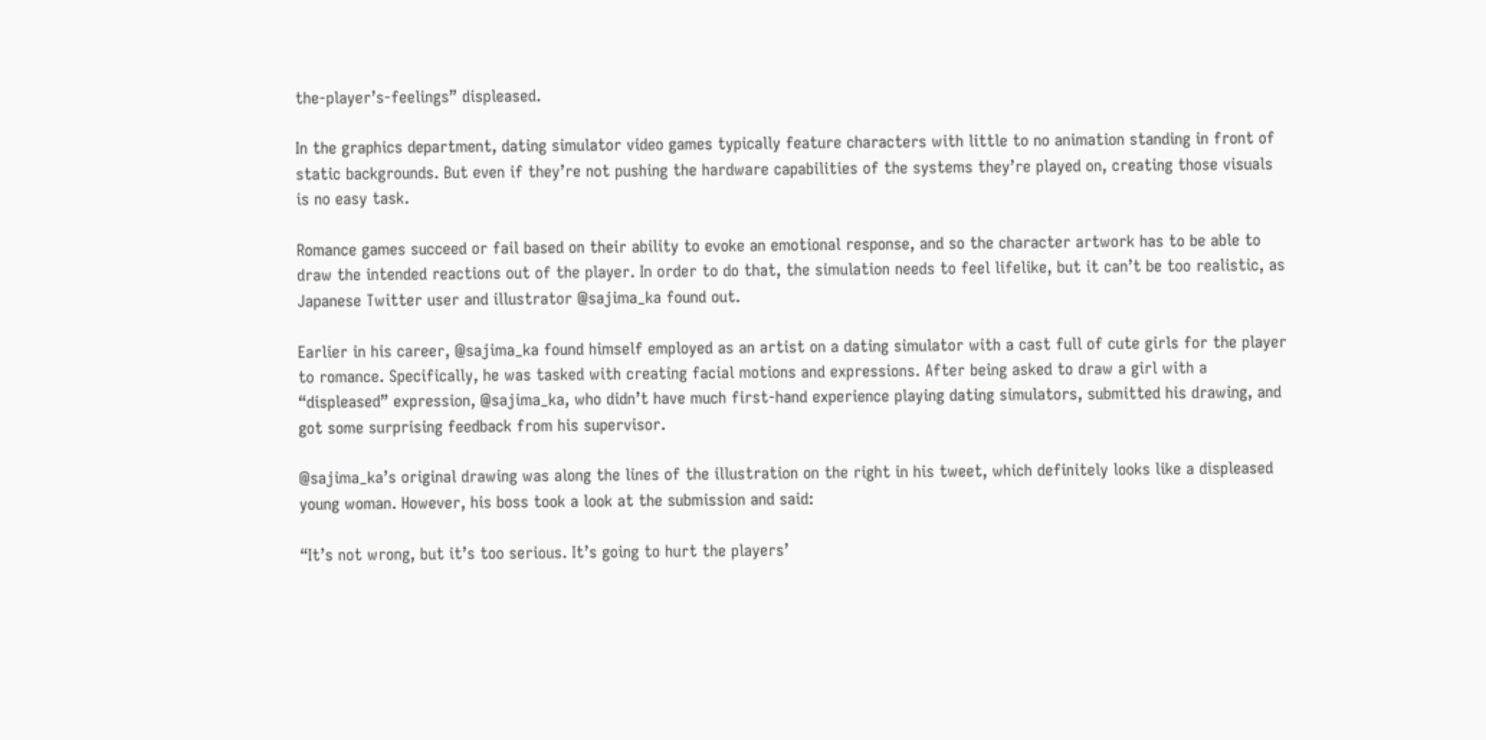the-player’s-feelings” displeased.

In the graphics department, dating simulator video games typically feature characters with little to no animation standing in front of static backgrounds. But even if they’re not pushing the hardware capabilities of the systems they’re played on, creating those visuals is no easy task.

Romance games succeed or fail based on their ability to evoke an emotional response, and so the character artwork has to be able to draw the intended reactions out of the player. In order to do that, the simulation needs to feel lifelike, but it can’t be too realistic, as Japanese Twitter user and illustrator @sajima_ka found out.

Earlier in his career, @sajima_ka found himself employed as an artist on a dating simulator with a cast full of cute girls for the player to romance. Specifically, he was tasked with creating facial motions and expressions. After being asked to draw a girl with a “displeased” expression, @sajima_ka, who didn’t have much first-hand experience playing dating simulators, submitted his drawing, and got some surprising feedback from his supervisor.

@sajima_ka’s original drawing was along the lines of the illustration on the right in his tweet, which definitely looks like a displeased young woman. However, his boss took a look at the submission and said:

“It’s not wrong, but it’s too serious. It’s going to hurt the players’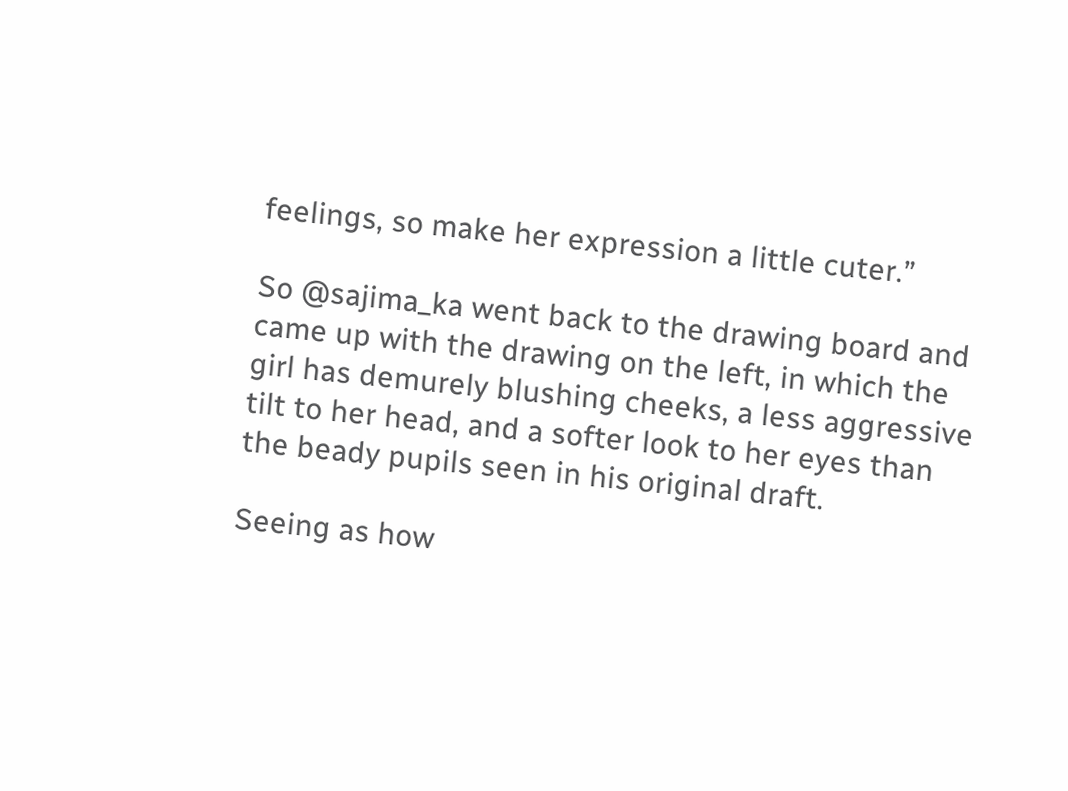feelings, so make her expression a little cuter.”

So @sajima_ka went back to the drawing board and came up with the drawing on the left, in which the girl has demurely blushing cheeks, a less aggressive tilt to her head, and a softer look to her eyes than the beady pupils seen in his original draft.

Seeing as how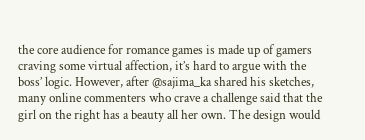the core audience for romance games is made up of gamers craving some virtual affection, it’s hard to argue with the boss’ logic. However, after @sajima_ka shared his sketches, many online commenters who crave a challenge said that the girl on the right has a beauty all her own. The design would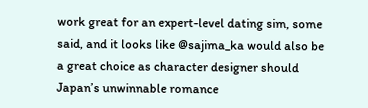work great for an expert-level dating sim, some said, and it looks like @sajima_ka would also be a great choice as character designer should Japan’s unwinnable romance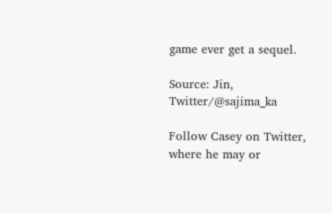game ever get a sequel.

Source: Jin, Twitter/@sajima_ka

Follow Casey on Twitter, where he may or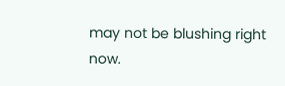may not be blushing right now.